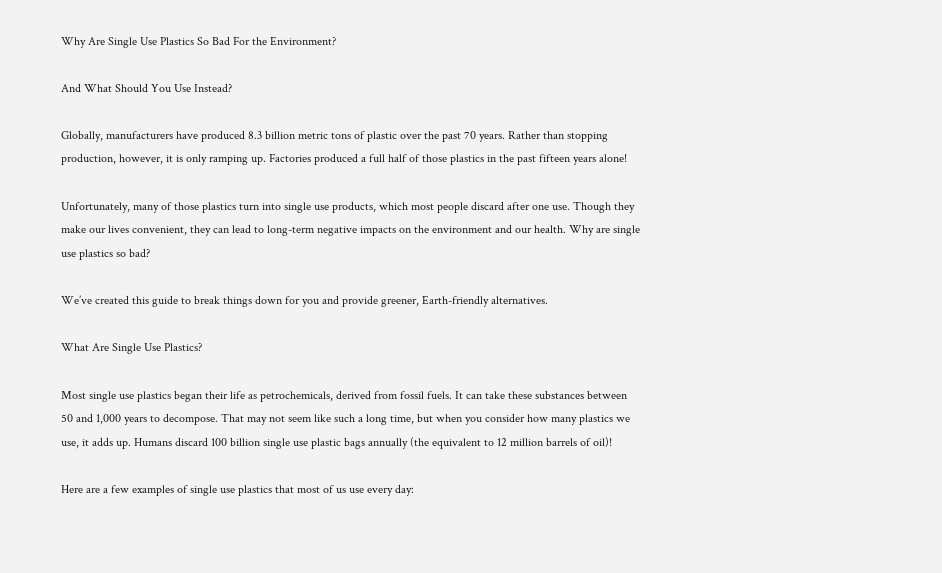Why Are Single Use Plastics So Bad For the Environment?

And What Should You Use Instead?

Globally, manufacturers have produced 8.3 billion metric tons of plastic over the past 70 years. Rather than stopping production, however, it is only ramping up. Factories produced a full half of those plastics in the past fifteen years alone!

Unfortunately, many of those plastics turn into single use products, which most people discard after one use. Though they make our lives convenient, they can lead to long-term negative impacts on the environment and our health. Why are single use plastics so bad?

We’ve created this guide to break things down for you and provide greener, Earth-friendly alternatives.

What Are Single Use Plastics?

Most single use plastics began their life as petrochemicals, derived from fossil fuels. It can take these substances between 50 and 1,000 years to decompose. That may not seem like such a long time, but when you consider how many plastics we use, it adds up. Humans discard 100 billion single use plastic bags annually (the equivalent to 12 million barrels of oil)!

Here are a few examples of single use plastics that most of us use every day: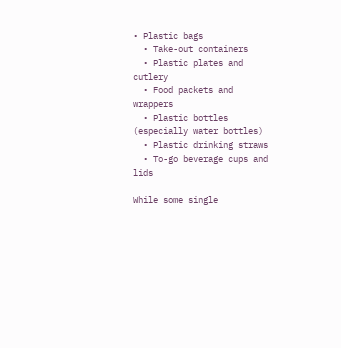• Plastic bags
  • Take-out containers
  • Plastic plates and cutlery
  • Food packets and wrappers
  • Plastic bottles (especially water bottles)
  • Plastic drinking straws
  • To-go beverage cups and lids

While some single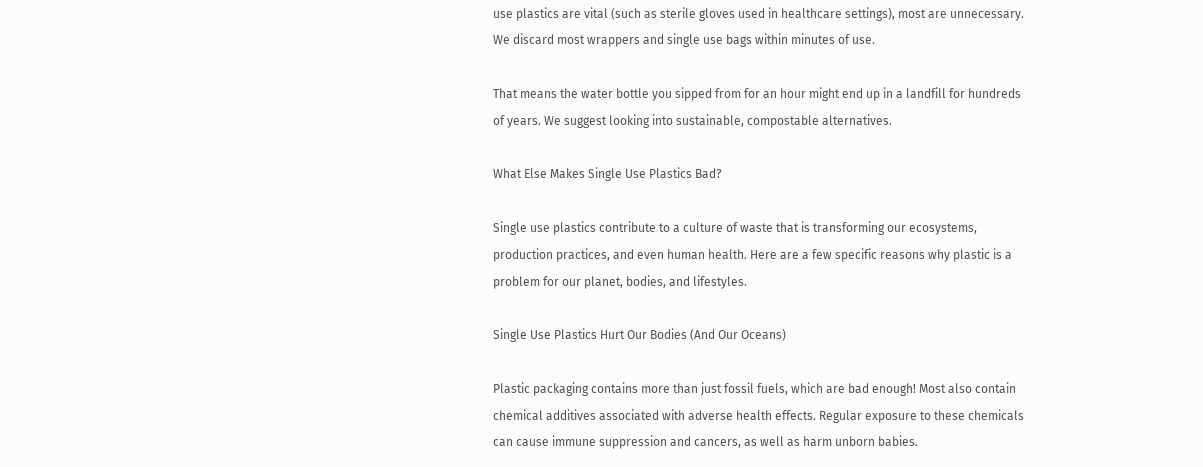use plastics are vital (such as sterile gloves used in healthcare settings), most are unnecessary. We discard most wrappers and single use bags within minutes of use.

That means the water bottle you sipped from for an hour might end up in a landfill for hundreds of years. We suggest looking into sustainable, compostable alternatives.

What Else Makes Single Use Plastics Bad?

Single use plastics contribute to a culture of waste that is transforming our ecosystems, production practices, and even human health. Here are a few specific reasons why plastic is a problem for our planet, bodies, and lifestyles.

Single Use Plastics Hurt Our Bodies (And Our Oceans)

Plastic packaging contains more than just fossil fuels, which are bad enough! Most also contain chemical additives associated with adverse health effects. Regular exposure to these chemicals can cause immune suppression and cancers, as well as harm unborn babies.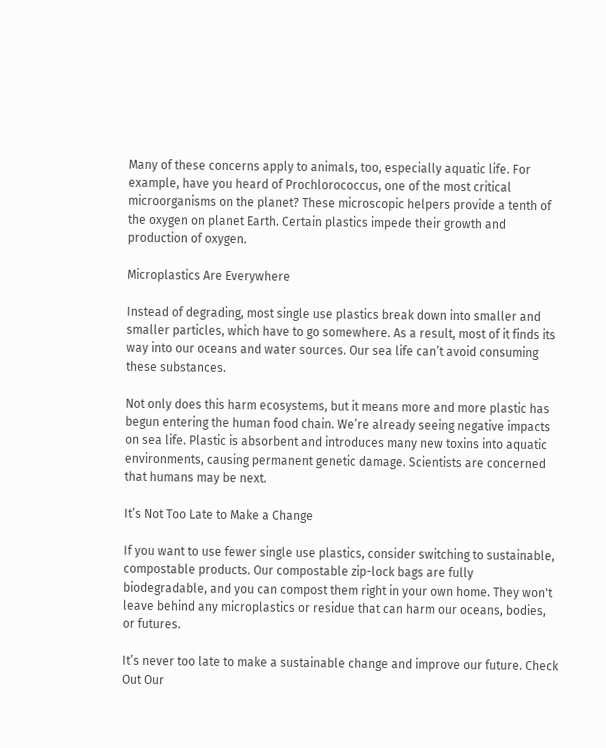Many of these concerns apply to animals, too, especially aquatic life. For example, have you heard of Prochlorococcus, one of the most critical microorganisms on the planet? These microscopic helpers provide a tenth of the oxygen on planet Earth. Certain plastics impede their growth and production of oxygen.

Microplastics Are Everywhere

Instead of degrading, most single use plastics break down into smaller and smaller particles, which have to go somewhere. As a result, most of it finds its way into our oceans and water sources. Our sea life can’t avoid consuming these substances.

Not only does this harm ecosystems, but it means more and more plastic has begun entering the human food chain. We’re already seeing negative impacts on sea life. Plastic is absorbent and introduces many new toxins into aquatic environments, causing permanent genetic damage. Scientists are concerned that humans may be next.

It’s Not Too Late to Make a Change

If you want to use fewer single use plastics, consider switching to sustainable, compostable products. Our compostable zip-lock bags are fully biodegradable, and you can compost them right in your own home. They won't leave behind any microplastics or residue that can harm our oceans, bodies, or futures.

It’s never too late to make a sustainable change and improve our future. Check Out Our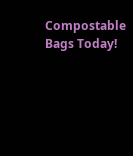Compostable Bags Today!